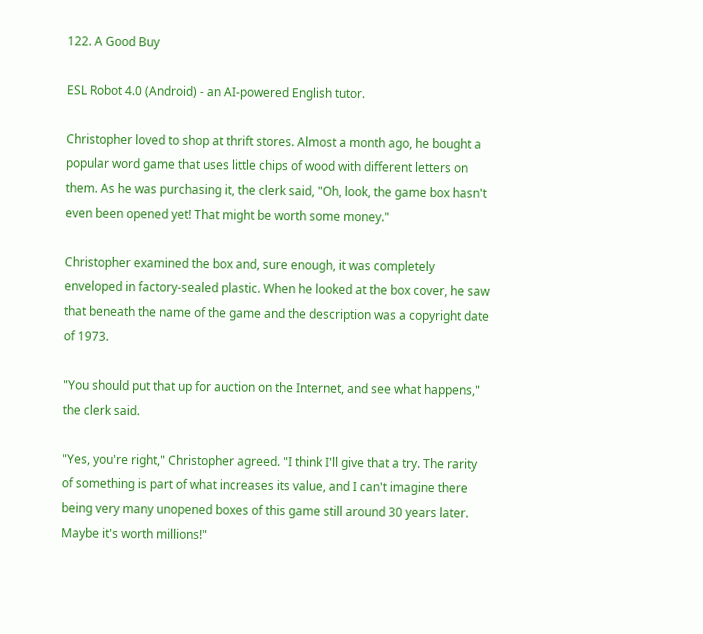122. A Good Buy

ESL Robot 4.0 (Android) - an AI-powered English tutor.

Christopher loved to shop at thrift stores. Almost a month ago, he bought a popular word game that uses little chips of wood with different letters on them. As he was purchasing it, the clerk said, "Oh, look, the game box hasn't even been opened yet! That might be worth some money."

Christopher examined the box and, sure enough, it was completely enveloped in factory-sealed plastic. When he looked at the box cover, he saw that beneath the name of the game and the description was a copyright date of 1973.

"You should put that up for auction on the Internet, and see what happens," the clerk said.

"Yes, you're right," Christopher agreed. "I think I'll give that a try. The rarity of something is part of what increases its value, and I can't imagine there being very many unopened boxes of this game still around 30 years later. Maybe it's worth millions!"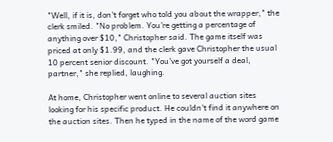"Well, if it is, don't forget who told you about the wrapper," the clerk smiled. "No problem. You're getting a percentage of anything over $10," Christopher said. The game itself was priced at only $1.99, and the clerk gave Christopher the usual 10 percent senior discount. "You've got yourself a deal, partner," she replied, laughing.

At home, Christopher went online to several auction sites looking for his specific product. He couldn't find it anywhere on the auction sites. Then he typed in the name of the word game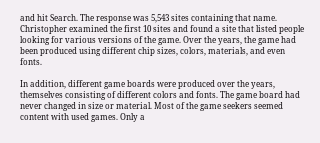and hit Search. The response was 5,543 sites containing that name. Christopher examined the first 10 sites and found a site that listed people looking for various versions of the game. Over the years, the game had been produced using different chip sizes, colors, materials, and even fonts.

In addition, different game boards were produced over the years, themselves consisting of different colors and fonts. The game board had never changed in size or material. Most of the game seekers seemed content with used games. Only a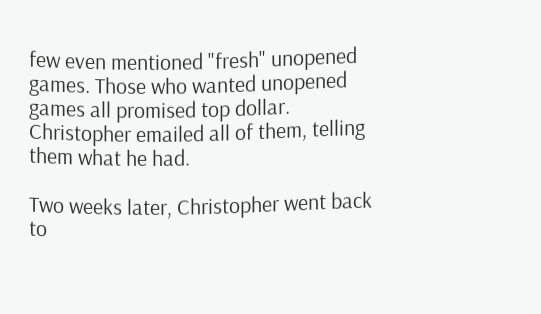few even mentioned "fresh" unopened games. Those who wanted unopened games all promised top dollar. Christopher emailed all of them, telling them what he had.

Two weeks later, Christopher went back to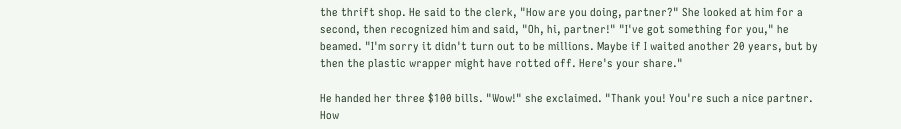the thrift shop. He said to the clerk, "How are you doing, partner?" She looked at him for a second, then recognized him and said, "Oh, hi, partner!" "I've got something for you," he beamed. "I'm sorry it didn't turn out to be millions. Maybe if I waited another 20 years, but by then the plastic wrapper might have rotted off. Here's your share."

He handed her three $100 bills. "Wow!" she exclaimed. "Thank you! You're such a nice partner. How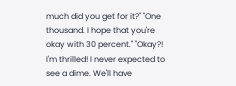much did you get for it?" "One thousand. I hope that you're okay with 30 percent." "Okay?! I'm thrilled! I never expected to see a dime. We'll have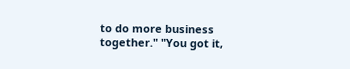to do more business together." "You got it,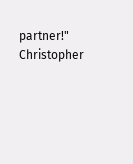partner!" Christopher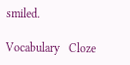smiled.

Vocabulary   Cloze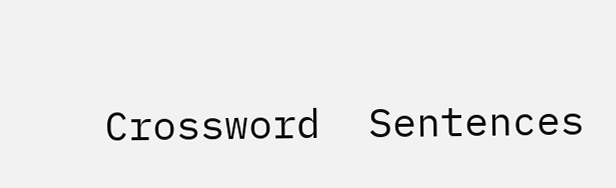Crossword  Sentences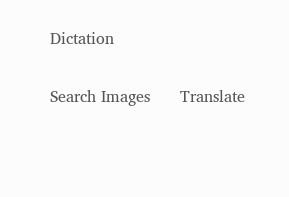Dictation

Search Images      Translate